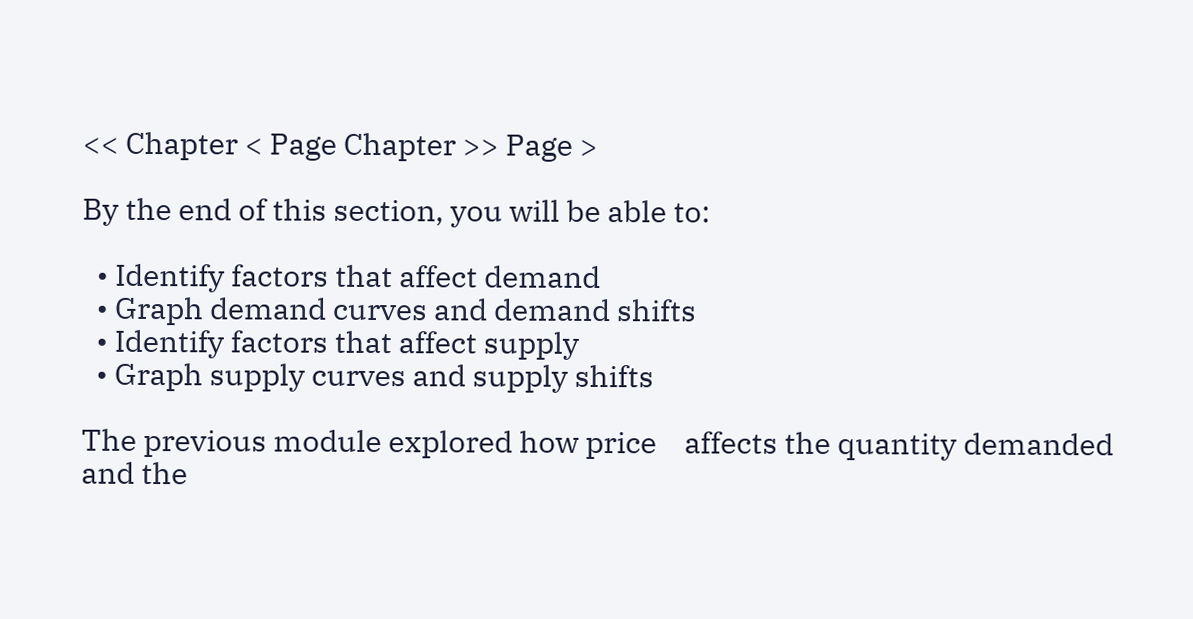<< Chapter < Page Chapter >> Page >

By the end of this section, you will be able to:

  • Identify factors that affect demand
  • Graph demand curves and demand shifts
  • Identify factors that affect supply
  • Graph supply curves and supply shifts

The previous module explored how price    affects the quantity demanded and the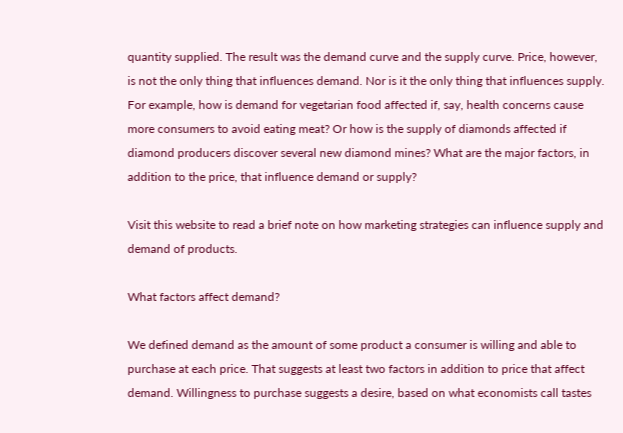quantity supplied. The result was the demand curve and the supply curve. Price, however, is not the only thing that influences demand. Nor is it the only thing that influences supply. For example, how is demand for vegetarian food affected if, say, health concerns cause more consumers to avoid eating meat? Or how is the supply of diamonds affected if diamond producers discover several new diamond mines? What are the major factors, in addition to the price, that influence demand or supply?

Visit this website to read a brief note on how marketing strategies can influence supply and demand of products.

What factors affect demand?

We defined demand as the amount of some product a consumer is willing and able to purchase at each price. That suggests at least two factors in addition to price that affect demand. Willingness to purchase suggests a desire, based on what economists call tastes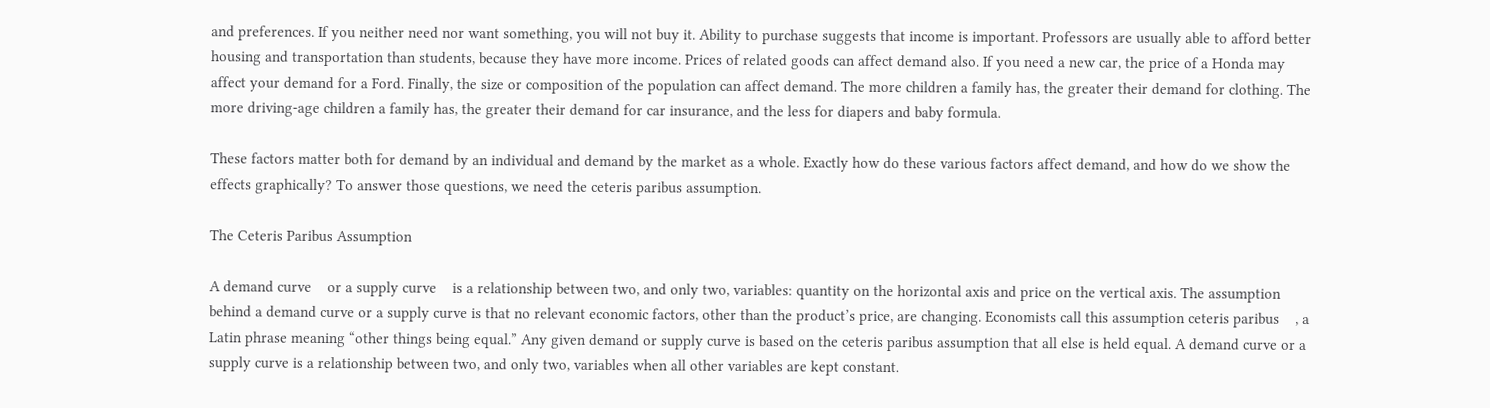and preferences. If you neither need nor want something, you will not buy it. Ability to purchase suggests that income is important. Professors are usually able to afford better housing and transportation than students, because they have more income. Prices of related goods can affect demand also. If you need a new car, the price of a Honda may affect your demand for a Ford. Finally, the size or composition of the population can affect demand. The more children a family has, the greater their demand for clothing. The more driving-age children a family has, the greater their demand for car insurance, and the less for diapers and baby formula.

These factors matter both for demand by an individual and demand by the market as a whole. Exactly how do these various factors affect demand, and how do we show the effects graphically? To answer those questions, we need the ceteris paribus assumption.

The Ceteris Paribus Assumption

A demand curve    or a supply curve    is a relationship between two, and only two, variables: quantity on the horizontal axis and price on the vertical axis. The assumption behind a demand curve or a supply curve is that no relevant economic factors, other than the product’s price, are changing. Economists call this assumption ceteris paribus    , a Latin phrase meaning “other things being equal.” Any given demand or supply curve is based on the ceteris paribus assumption that all else is held equal. A demand curve or a supply curve is a relationship between two, and only two, variables when all other variables are kept constant.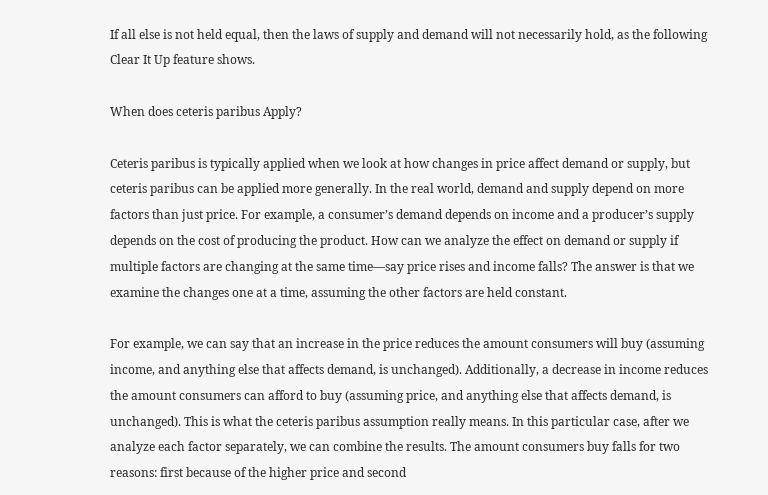If all else is not held equal, then the laws of supply and demand will not necessarily hold, as the following Clear It Up feature shows.

When does ceteris paribus Apply?

Ceteris paribus is typically applied when we look at how changes in price affect demand or supply, but ceteris paribus can be applied more generally. In the real world, demand and supply depend on more factors than just price. For example, a consumer’s demand depends on income and a producer’s supply depends on the cost of producing the product. How can we analyze the effect on demand or supply if multiple factors are changing at the same time—say price rises and income falls? The answer is that we examine the changes one at a time, assuming the other factors are held constant.

For example, we can say that an increase in the price reduces the amount consumers will buy (assuming income, and anything else that affects demand, is unchanged). Additionally, a decrease in income reduces the amount consumers can afford to buy (assuming price, and anything else that affects demand, is unchanged). This is what the ceteris paribus assumption really means. In this particular case, after we analyze each factor separately, we can combine the results. The amount consumers buy falls for two reasons: first because of the higher price and second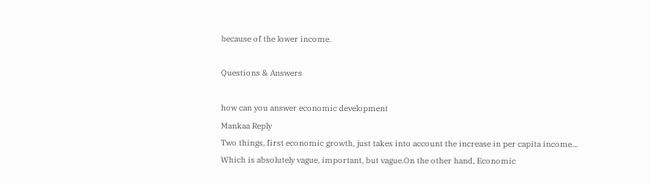because of the lower income.

Questions & Answers

how can you answer economic development
Mankaa Reply
Two things, first economic growth, just takes into account the increase in per capita income... Which is absolutely vague, important, but vague.On the other hand, Economic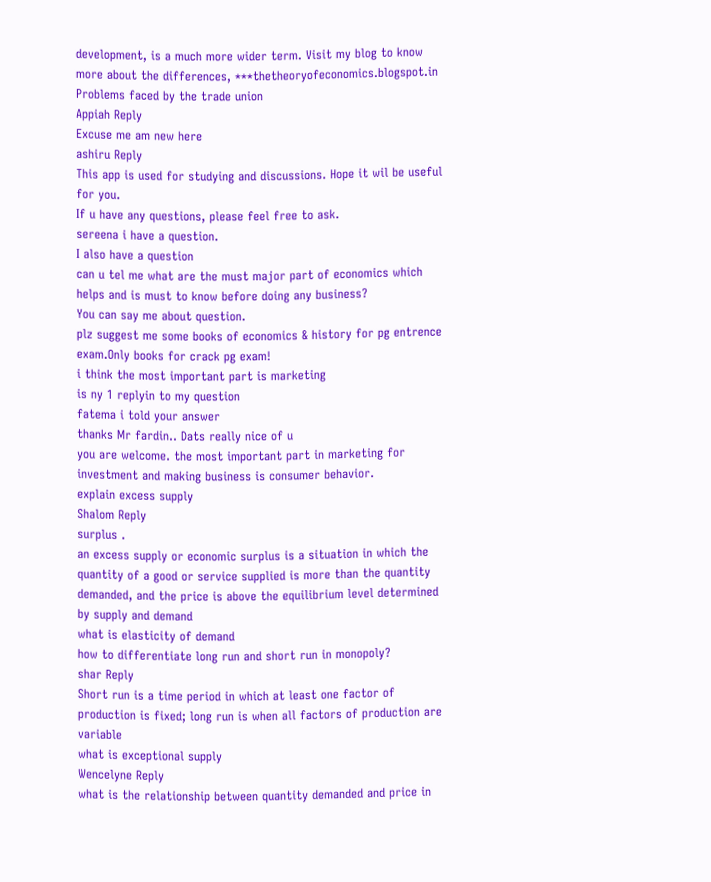development, is a much more wider term. Visit my blog to know more about the differences, ***thetheoryofeconomics.blogspot.in
Problems faced by the trade union
Appiah Reply
Excuse me am new here
ashiru Reply
This app is used for studying and discussions. Hope it wil be useful for you.
If u have any questions, please feel free to ask.
sereena i have a question.
I also have a question
can u tel me what are the must major part of economics which helps and is must to know before doing any business?
You can say me about question.
plz suggest me some books of economics & history for pg entrence exam.Only books for crack pg exam!
i think the most important part is marketing
is ny 1 replyin to my question
fatema i told your answer
thanks Mr fardin.. Dats really nice of u
you are welcome. the most important part in marketing for investment and making business is consumer behavior.
explain excess supply
Shalom Reply
surplus .
an excess supply or economic surplus is a situation in which the quantity of a good or service supplied is more than the quantity demanded, and the price is above the equilibrium level determined by supply and demand
what is elasticity of demand
how to differentiate long run and short run in monopoly?
shar Reply
Short run is a time period in which at least one factor of production is fixed; long run is when all factors of production are variable
what is exceptional supply
Wencelyne Reply
what is the relationship between quantity demanded and price in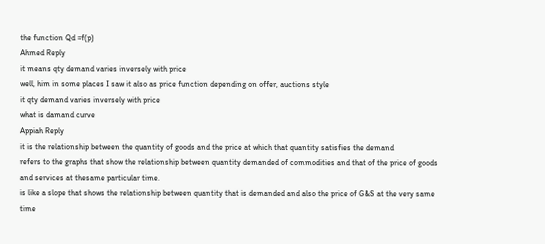the function Qd =f(p)
Ahmed Reply
it means qty demand varies inversely with price
well, him in some places I saw it also as price function depending on offer, auctions style
it qty demand varies inversely with price
what is damand curve
Appiah Reply
it is the relationship between the quantity of goods and the price at which that quantity satisfies the demand
refers to the graphs that show the relationship between quantity demanded of commodities and that of the price of goods and services at thesame particular time.
is like a slope that shows the relationship between quantity that is demanded and also the price of G&S at the very same time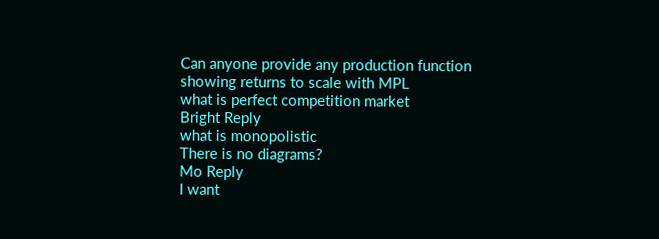Can anyone provide any production function showing returns to scale with MPL
what is perfect competition market
Bright Reply
what is monopolistic
There is no diagrams?
Mo Reply
I want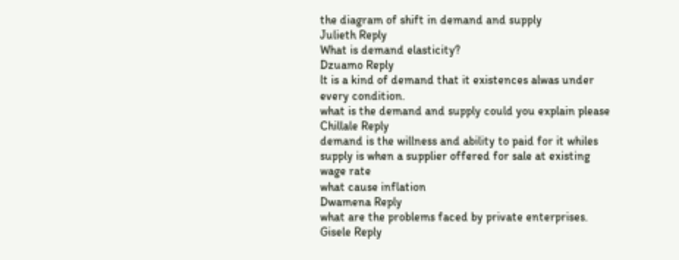the diagram of shift in demand and supply
Julieth Reply
What is demand elasticity?
Dzuamo Reply
lt is a kind of demand that it existences alwas under every condition.
what is the demand and supply could you explain please
Chillale Reply
demand is the willness and ability to paid for it whiles supply is when a supplier offered for sale at existing wage rate
what cause inflation
Dwamena Reply
what are the problems faced by private enterprises.
Gisele Reply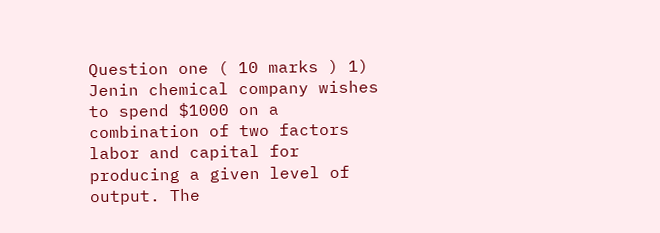Question one ( 10 marks ) 1) Jenin chemical company wishes to spend $1000 on a combination of two factors labor and capital for producing a given level of output. The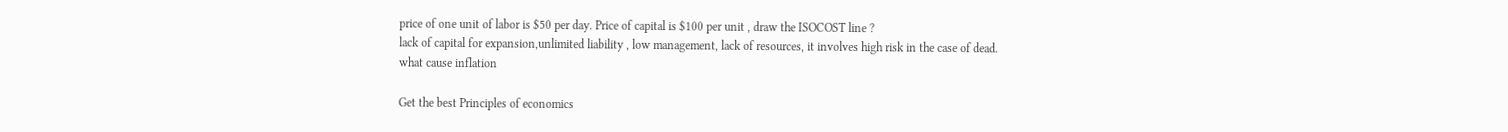price of one unit of labor is $50 per day. Price of capital is $100 per unit , draw the ISOCOST line ?
lack of capital for expansion,unlimited liability , low management, lack of resources, it involves high risk in the case of dead.
what cause inflation

Get the best Principles of economics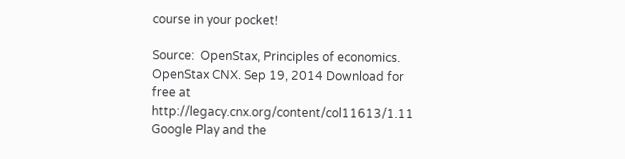course in your pocket!

Source:  OpenStax, Principles of economics. OpenStax CNX. Sep 19, 2014 Download for free at http://legacy.cnx.org/content/col11613/1.11
Google Play and the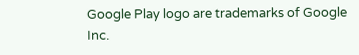Google Play logo are trademarks of Google Inc.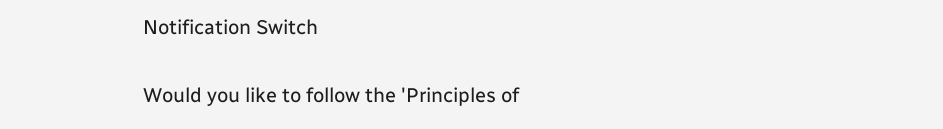Notification Switch

Would you like to follow the 'Principles of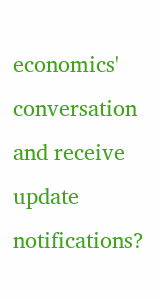economics' conversation and receive update notifications?